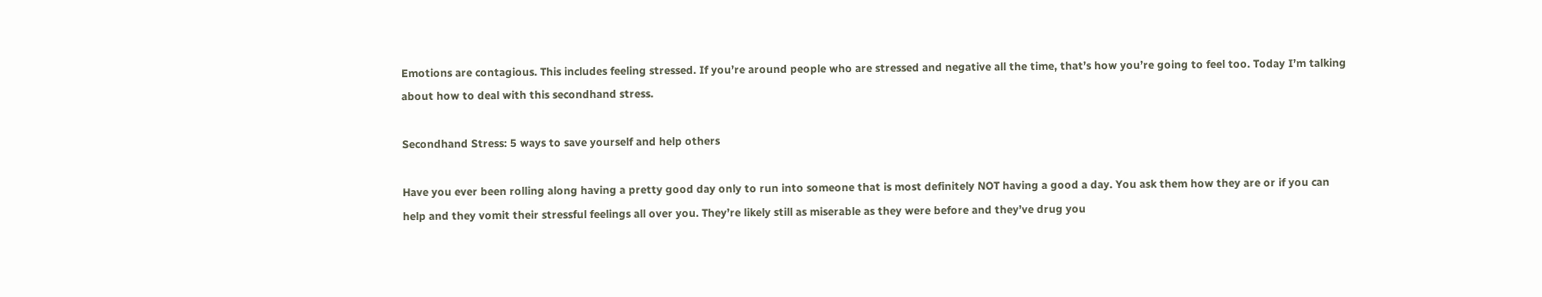Emotions are contagious. This includes feeling stressed. If you’re around people who are stressed and negative all the time, that’s how you’re going to feel too. Today I’m talking about how to deal with this secondhand stress.

Secondhand Stress: 5 ways to save yourself and help others

Have you ever been rolling along having a pretty good day only to run into someone that is most definitely NOT having a good a day. You ask them how they are or if you can help and they vomit their stressful feelings all over you. They’re likely still as miserable as they were before and they’ve drug you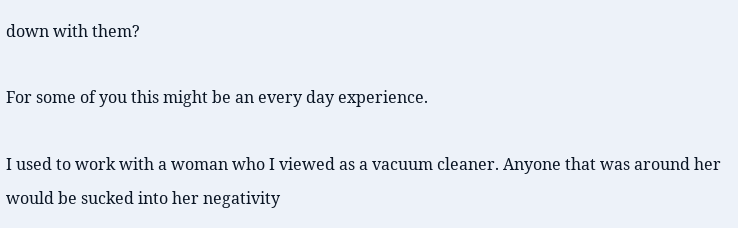down with them?

For some of you this might be an every day experience.

I used to work with a woman who I viewed as a vacuum cleaner. Anyone that was around her would be sucked into her negativity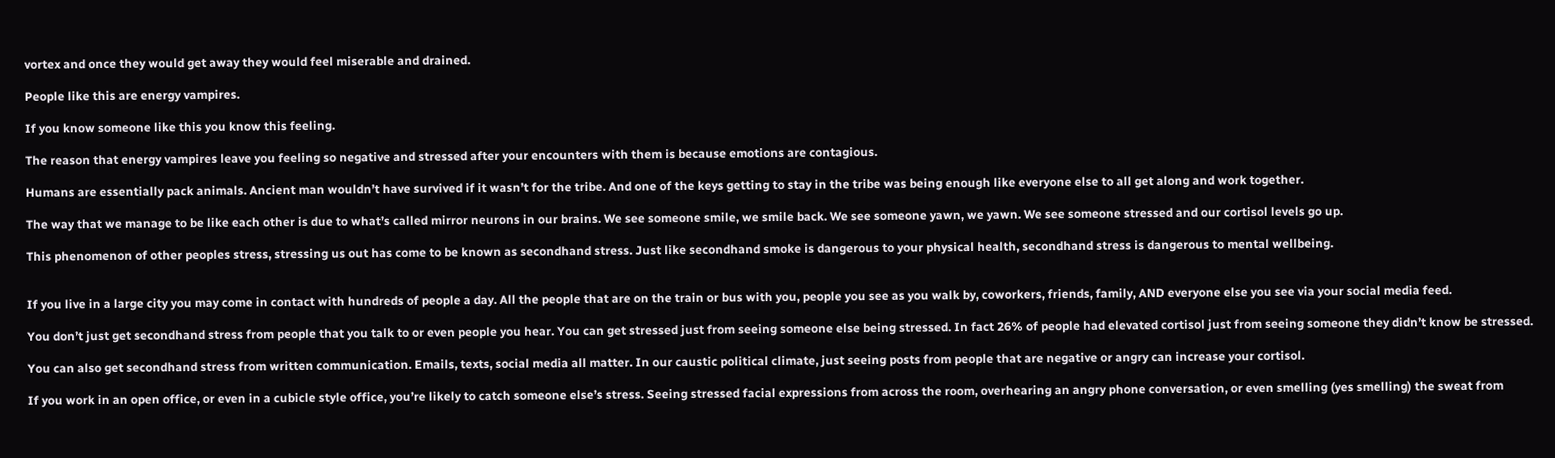vortex and once they would get away they would feel miserable and drained.

People like this are energy vampires.

If you know someone like this you know this feeling.

The reason that energy vampires leave you feeling so negative and stressed after your encounters with them is because emotions are contagious.

Humans are essentially pack animals. Ancient man wouldn’t have survived if it wasn’t for the tribe. And one of the keys getting to stay in the tribe was being enough like everyone else to all get along and work together.

The way that we manage to be like each other is due to what’s called mirror neurons in our brains. We see someone smile, we smile back. We see someone yawn, we yawn. We see someone stressed and our cortisol levels go up.

This phenomenon of other peoples stress, stressing us out has come to be known as secondhand stress. Just like secondhand smoke is dangerous to your physical health, secondhand stress is dangerous to mental wellbeing.


If you live in a large city you may come in contact with hundreds of people a day. All the people that are on the train or bus with you, people you see as you walk by, coworkers, friends, family, AND everyone else you see via your social media feed.

You don’t just get secondhand stress from people that you talk to or even people you hear. You can get stressed just from seeing someone else being stressed. In fact 26% of people had elevated cortisol just from seeing someone they didn’t know be stressed.

You can also get secondhand stress from written communication. Emails, texts, social media all matter. In our caustic political climate, just seeing posts from people that are negative or angry can increase your cortisol.

If you work in an open office, or even in a cubicle style office, you’re likely to catch someone else’s stress. Seeing stressed facial expressions from across the room, overhearing an angry phone conversation, or even smelling (yes smelling) the sweat from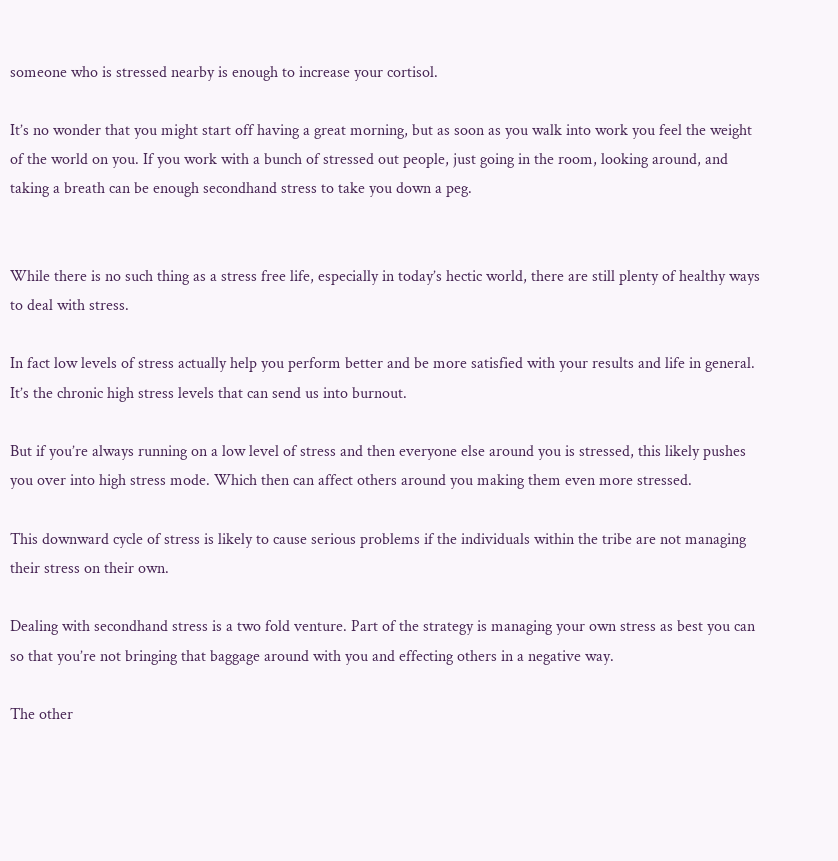someone who is stressed nearby is enough to increase your cortisol.

It’s no wonder that you might start off having a great morning, but as soon as you walk into work you feel the weight of the world on you. If you work with a bunch of stressed out people, just going in the room, looking around, and taking a breath can be enough secondhand stress to take you down a peg.


While there is no such thing as a stress free life, especially in today’s hectic world, there are still plenty of healthy ways to deal with stress.

In fact low levels of stress actually help you perform better and be more satisfied with your results and life in general. It’s the chronic high stress levels that can send us into burnout.

But if you’re always running on a low level of stress and then everyone else around you is stressed, this likely pushes you over into high stress mode. Which then can affect others around you making them even more stressed.

This downward cycle of stress is likely to cause serious problems if the individuals within the tribe are not managing their stress on their own.

Dealing with secondhand stress is a two fold venture. Part of the strategy is managing your own stress as best you can so that you’re not bringing that baggage around with you and effecting others in a negative way.

The other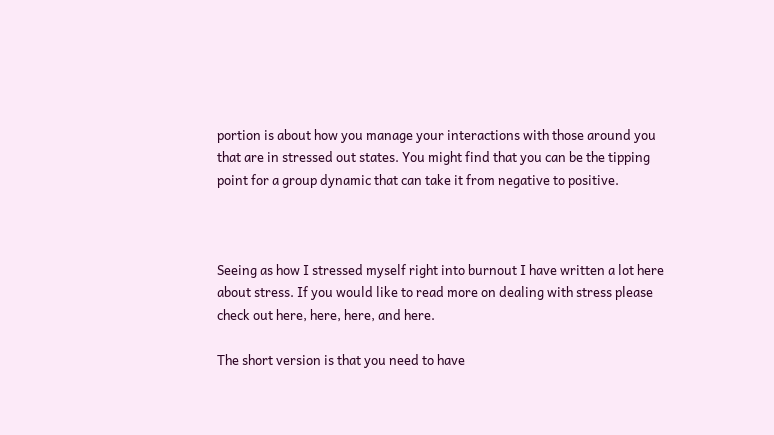portion is about how you manage your interactions with those around you that are in stressed out states. You might find that you can be the tipping point for a group dynamic that can take it from negative to positive.



Seeing as how I stressed myself right into burnout I have written a lot here about stress. If you would like to read more on dealing with stress please check out here, here, here, and here.

The short version is that you need to have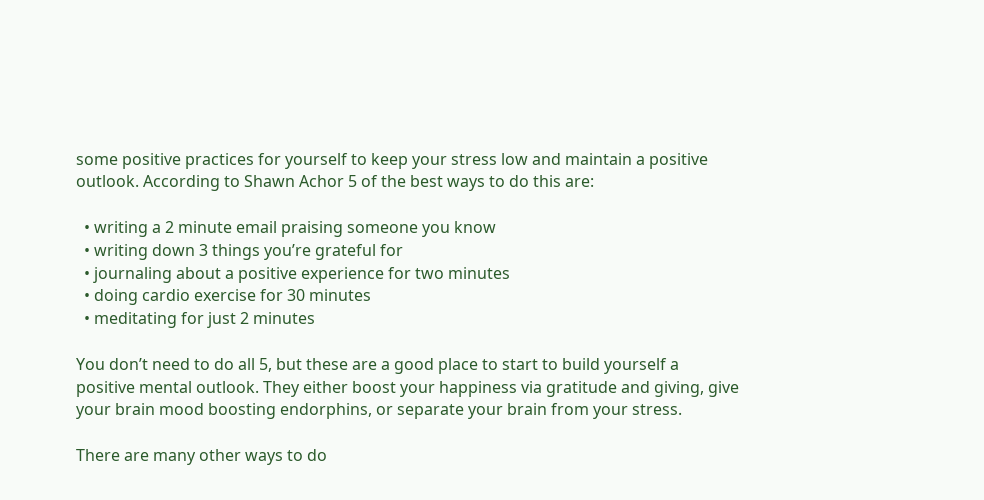some positive practices for yourself to keep your stress low and maintain a positive outlook. According to Shawn Achor 5 of the best ways to do this are:

  • writing a 2 minute email praising someone you know
  • writing down 3 things you’re grateful for
  • journaling about a positive experience for two minutes
  • doing cardio exercise for 30 minutes
  • meditating for just 2 minutes

You don’t need to do all 5, but these are a good place to start to build yourself a positive mental outlook. They either boost your happiness via gratitude and giving, give your brain mood boosting endorphins, or separate your brain from your stress.

There are many other ways to do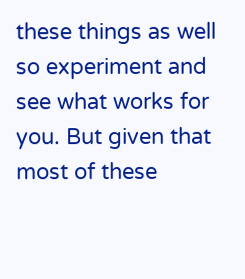these things as well so experiment and see what works for you. But given that most of these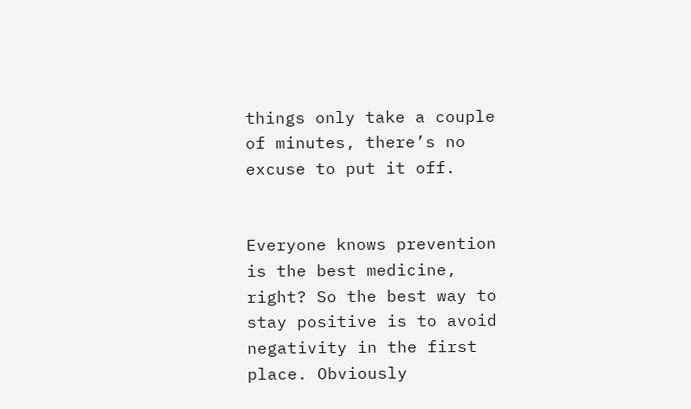things only take a couple of minutes, there’s no excuse to put it off.


Everyone knows prevention is the best medicine, right? So the best way to stay positive is to avoid negativity in the first place. Obviously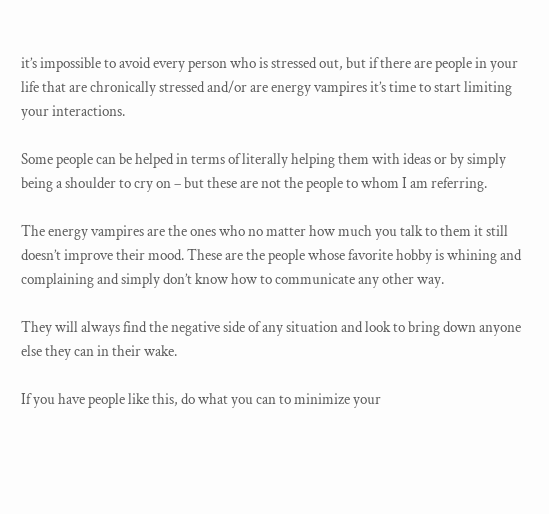it’s impossible to avoid every person who is stressed out, but if there are people in your life that are chronically stressed and/or are energy vampires it’s time to start limiting your interactions.

Some people can be helped in terms of literally helping them with ideas or by simply being a shoulder to cry on – but these are not the people to whom I am referring.

The energy vampires are the ones who no matter how much you talk to them it still doesn’t improve their mood. These are the people whose favorite hobby is whining and complaining and simply don’t know how to communicate any other way.

They will always find the negative side of any situation and look to bring down anyone else they can in their wake.

If you have people like this, do what you can to minimize your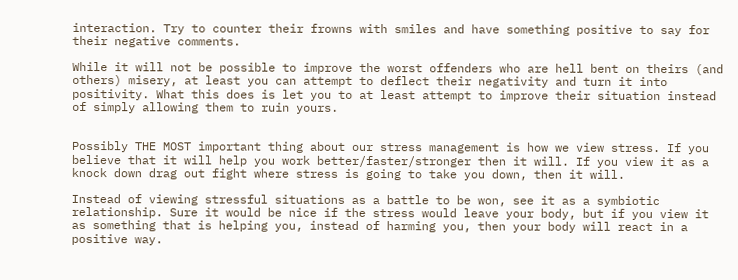interaction. Try to counter their frowns with smiles and have something positive to say for their negative comments.

While it will not be possible to improve the worst offenders who are hell bent on theirs (and others) misery, at least you can attempt to deflect their negativity and turn it into positivity. What this does is let you to at least attempt to improve their situation instead of simply allowing them to ruin yours.


Possibly THE MOST important thing about our stress management is how we view stress. If you believe that it will help you work better/faster/stronger then it will. If you view it as a knock down drag out fight where stress is going to take you down, then it will.

Instead of viewing stressful situations as a battle to be won, see it as a symbiotic relationship. Sure it would be nice if the stress would leave your body, but if you view it as something that is helping you, instead of harming you, then your body will react in a positive way.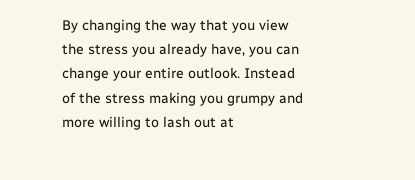By changing the way that you view the stress you already have, you can change your entire outlook. Instead of the stress making you grumpy and more willing to lash out at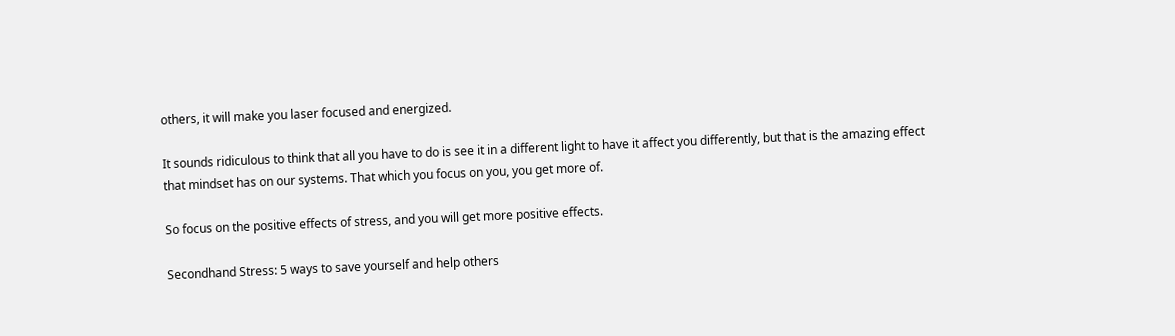others, it will make you laser focused and energized.

It sounds ridiculous to think that all you have to do is see it in a different light to have it affect you differently, but that is the amazing effect that mindset has on our systems. That which you focus on you, you get more of.

So focus on the positive effects of stress, and you will get more positive effects.

Secondhand Stress: 5 ways to save yourself and help others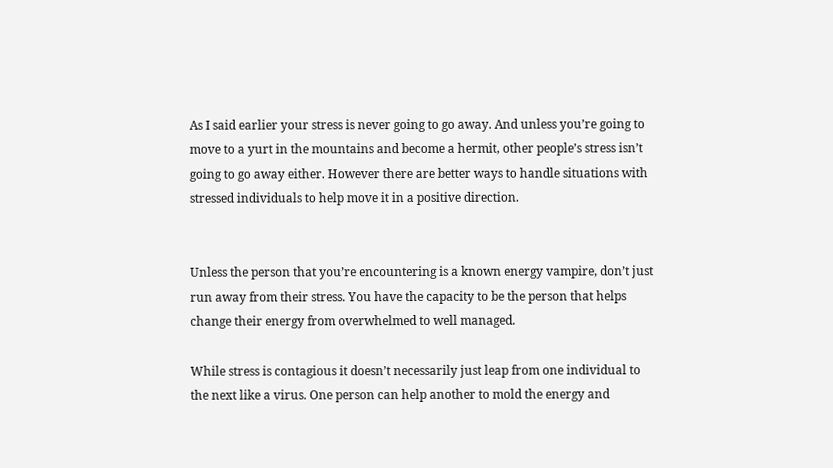As I said earlier your stress is never going to go away. And unless you’re going to move to a yurt in the mountains and become a hermit, other people’s stress isn’t going to go away either. However there are better ways to handle situations with stressed individuals to help move it in a positive direction.


Unless the person that you’re encountering is a known energy vampire, don’t just run away from their stress. You have the capacity to be the person that helps change their energy from overwhelmed to well managed.

While stress is contagious it doesn’t necessarily just leap from one individual to the next like a virus. One person can help another to mold the energy and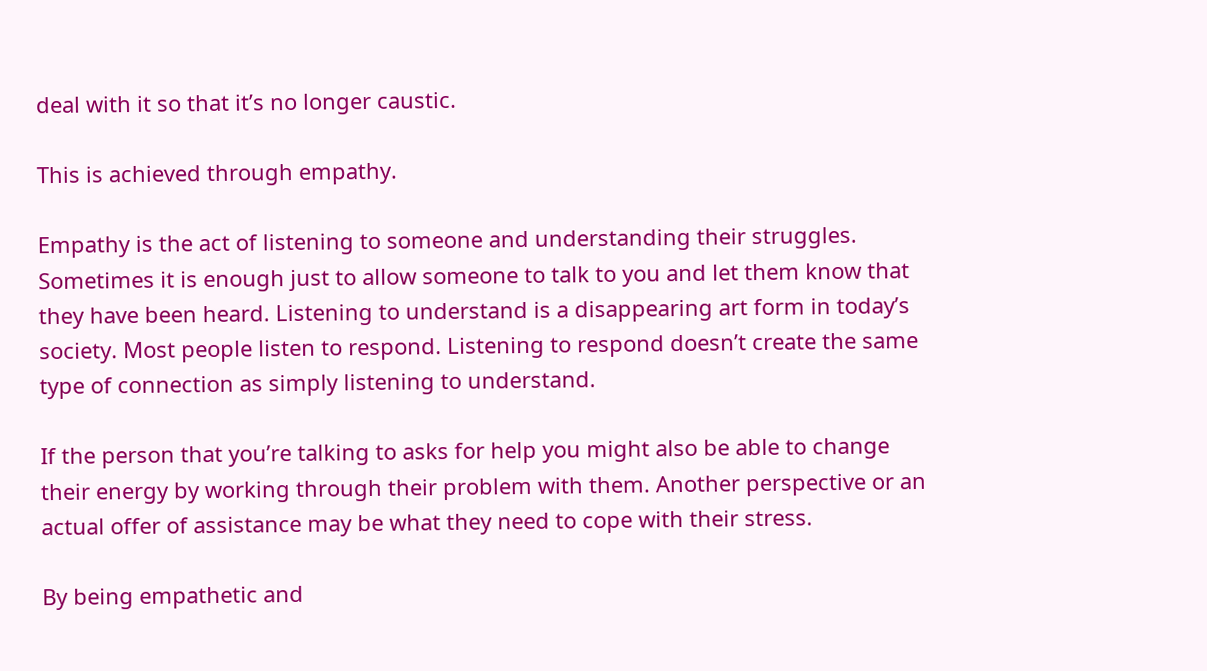deal with it so that it’s no longer caustic.

This is achieved through empathy.

Empathy is the act of listening to someone and understanding their struggles. Sometimes it is enough just to allow someone to talk to you and let them know that they have been heard. Listening to understand is a disappearing art form in today’s society. Most people listen to respond. Listening to respond doesn’t create the same type of connection as simply listening to understand.

If the person that you’re talking to asks for help you might also be able to change their energy by working through their problem with them. Another perspective or an actual offer of assistance may be what they need to cope with their stress.

By being empathetic and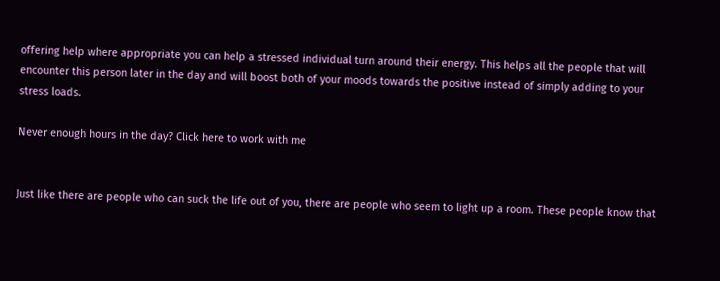offering help where appropriate you can help a stressed individual turn around their energy. This helps all the people that will encounter this person later in the day and will boost both of your moods towards the positive instead of simply adding to your stress loads.

Never enough hours in the day? Click here to work with me


Just like there are people who can suck the life out of you, there are people who seem to light up a room. These people know that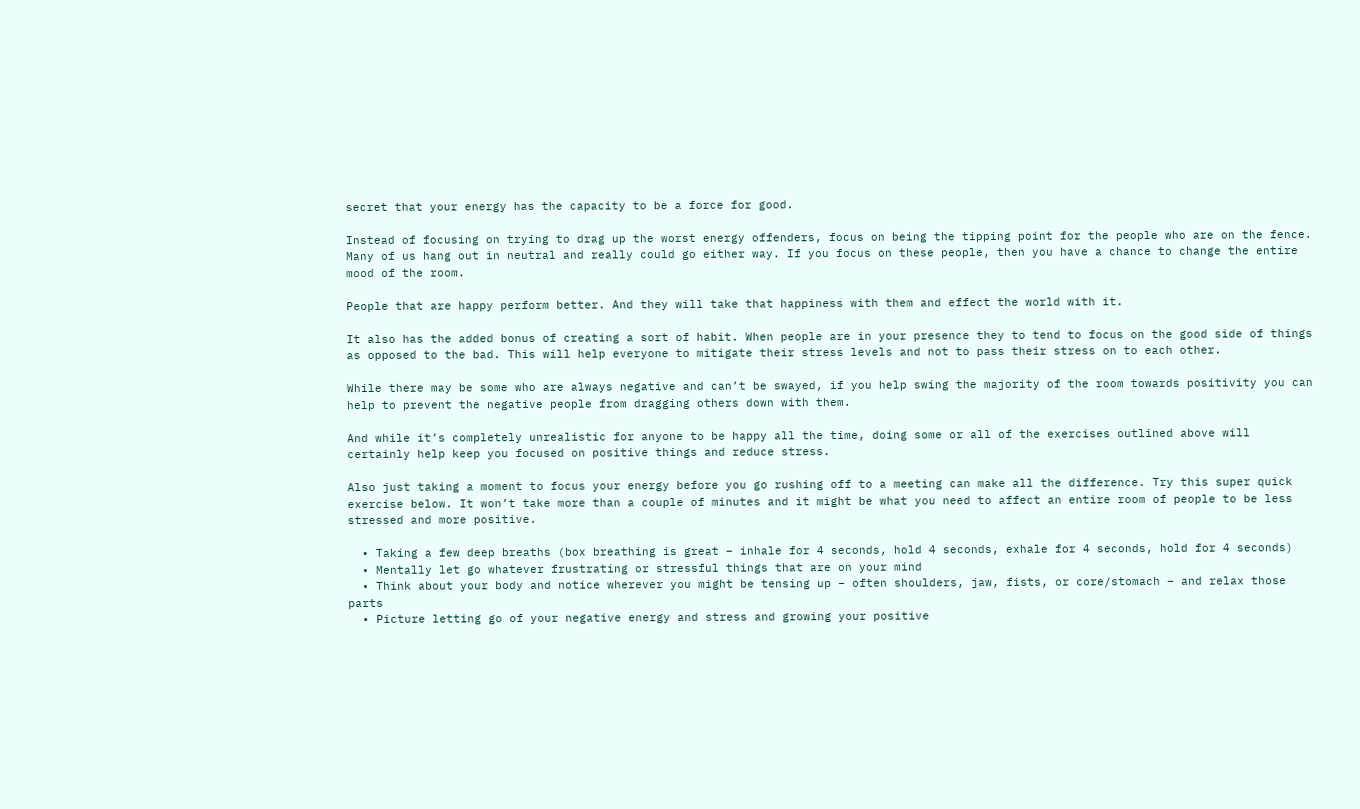secret that your energy has the capacity to be a force for good.

Instead of focusing on trying to drag up the worst energy offenders, focus on being the tipping point for the people who are on the fence. Many of us hang out in neutral and really could go either way. If you focus on these people, then you have a chance to change the entire mood of the room.

People that are happy perform better. And they will take that happiness with them and effect the world with it.

It also has the added bonus of creating a sort of habit. When people are in your presence they to tend to focus on the good side of things as opposed to the bad. This will help everyone to mitigate their stress levels and not to pass their stress on to each other.

While there may be some who are always negative and can’t be swayed, if you help swing the majority of the room towards positivity you can help to prevent the negative people from dragging others down with them.

And while it’s completely unrealistic for anyone to be happy all the time, doing some or all of the exercises outlined above will certainly help keep you focused on positive things and reduce stress.

Also just taking a moment to focus your energy before you go rushing off to a meeting can make all the difference. Try this super quick exercise below. It won’t take more than a couple of minutes and it might be what you need to affect an entire room of people to be less stressed and more positive.

  • Taking a few deep breaths (box breathing is great – inhale for 4 seconds, hold 4 seconds, exhale for 4 seconds, hold for 4 seconds)
  • Mentally let go whatever frustrating or stressful things that are on your mind
  • Think about your body and notice wherever you might be tensing up – often shoulders, jaw, fists, or core/stomach – and relax those parts
  • Picture letting go of your negative energy and stress and growing your positive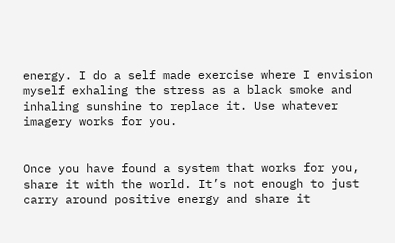energy. I do a self made exercise where I envision myself exhaling the stress as a black smoke and inhaling sunshine to replace it. Use whatever imagery works for you.


Once you have found a system that works for you, share it with the world. It’s not enough to just carry around positive energy and share it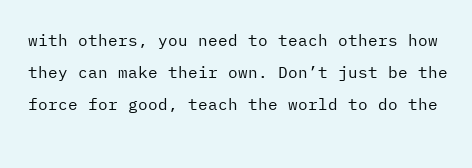with others, you need to teach others how they can make their own. Don’t just be the force for good, teach the world to do the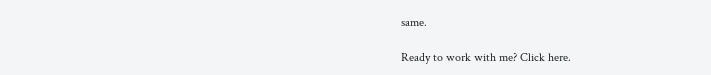same.

Ready to work with me? Click here.